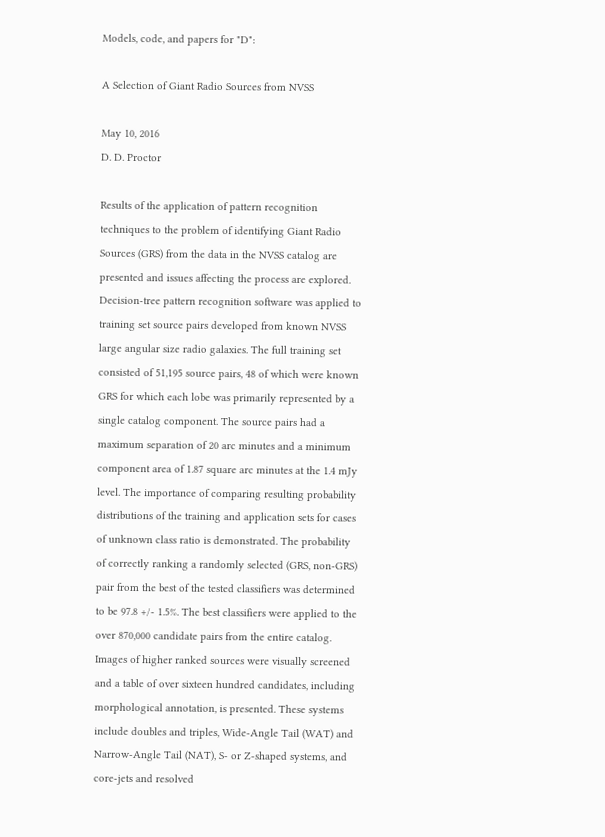Models, code, and papers for "D":

A Selection of Giant Radio Sources from NVSS

May 10, 2016
D. D. Proctor

Results of the application of pattern recognition techniques to the problem of identifying Giant Radio Sources (GRS) from the data in the NVSS catalog are presented and issues affecting the process are explored. Decision-tree pattern recognition software was applied to training set source pairs developed from known NVSS large angular size radio galaxies. The full training set consisted of 51,195 source pairs, 48 of which were known GRS for which each lobe was primarily represented by a single catalog component. The source pairs had a maximum separation of 20 arc minutes and a minimum component area of 1.87 square arc minutes at the 1.4 mJy level. The importance of comparing resulting probability distributions of the training and application sets for cases of unknown class ratio is demonstrated. The probability of correctly ranking a randomly selected (GRS, non-GRS) pair from the best of the tested classifiers was determined to be 97.8 +/- 1.5%. The best classifiers were applied to the over 870,000 candidate pairs from the entire catalog. Images of higher ranked sources were visually screened and a table of over sixteen hundred candidates, including morphological annotation, is presented. These systems include doubles and triples, Wide-Angle Tail (WAT) and Narrow-Angle Tail (NAT), S- or Z-shaped systems, and core-jets and resolved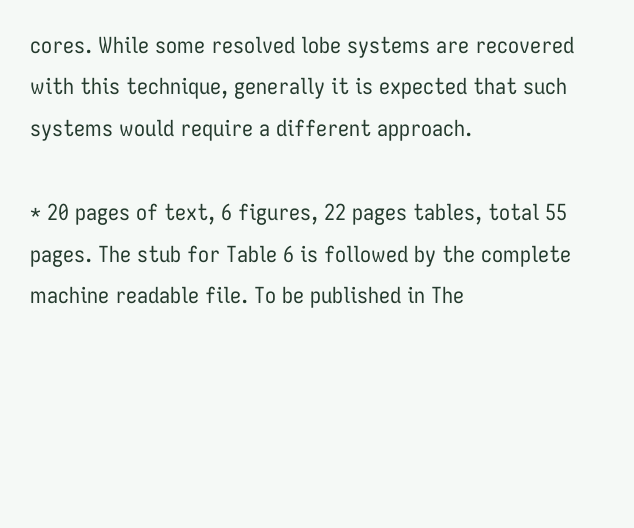cores. While some resolved lobe systems are recovered with this technique, generally it is expected that such systems would require a different approach.

* 20 pages of text, 6 figures, 22 pages tables, total 55 pages. The stub for Table 6 is followed by the complete machine readable file. To be published in The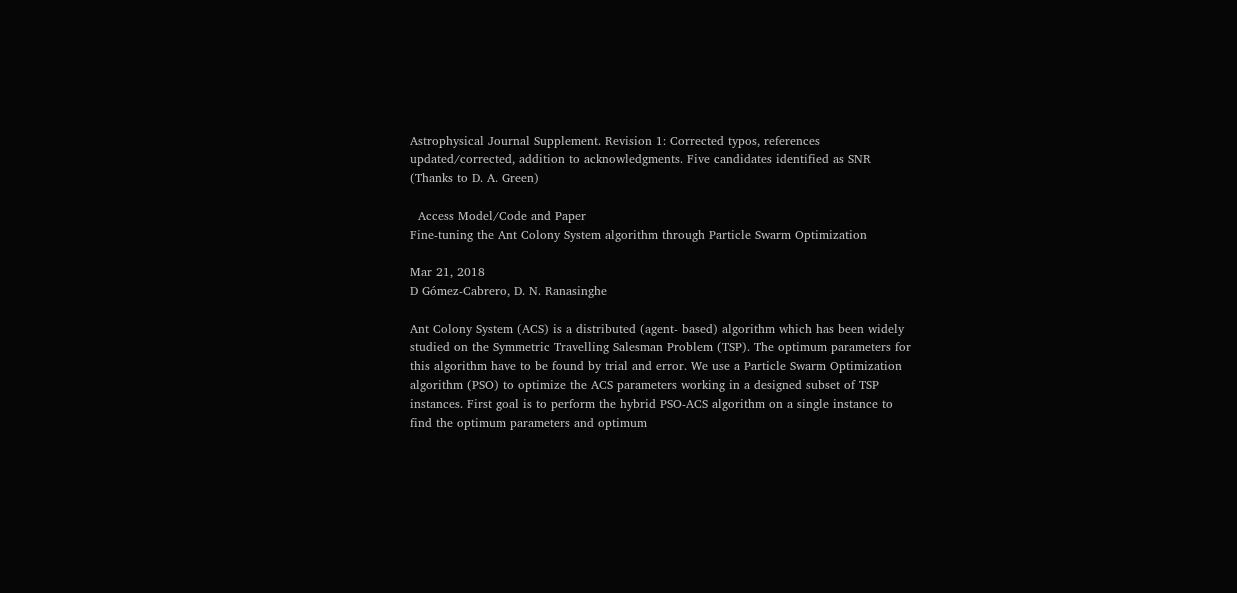Astrophysical Journal Supplement. Revision 1: Corrected typos, references updated/corrected, addition to acknowledgments. Five candidates identified as SNR (Thanks to D. A. Green)

  Access Model/Code and Paper
Fine-tuning the Ant Colony System algorithm through Particle Swarm Optimization

Mar 21, 2018
D Gómez-Cabrero, D. N. Ranasinghe

Ant Colony System (ACS) is a distributed (agent- based) algorithm which has been widely studied on the Symmetric Travelling Salesman Problem (TSP). The optimum parameters for this algorithm have to be found by trial and error. We use a Particle Swarm Optimization algorithm (PSO) to optimize the ACS parameters working in a designed subset of TSP instances. First goal is to perform the hybrid PSO-ACS algorithm on a single instance to find the optimum parameters and optimum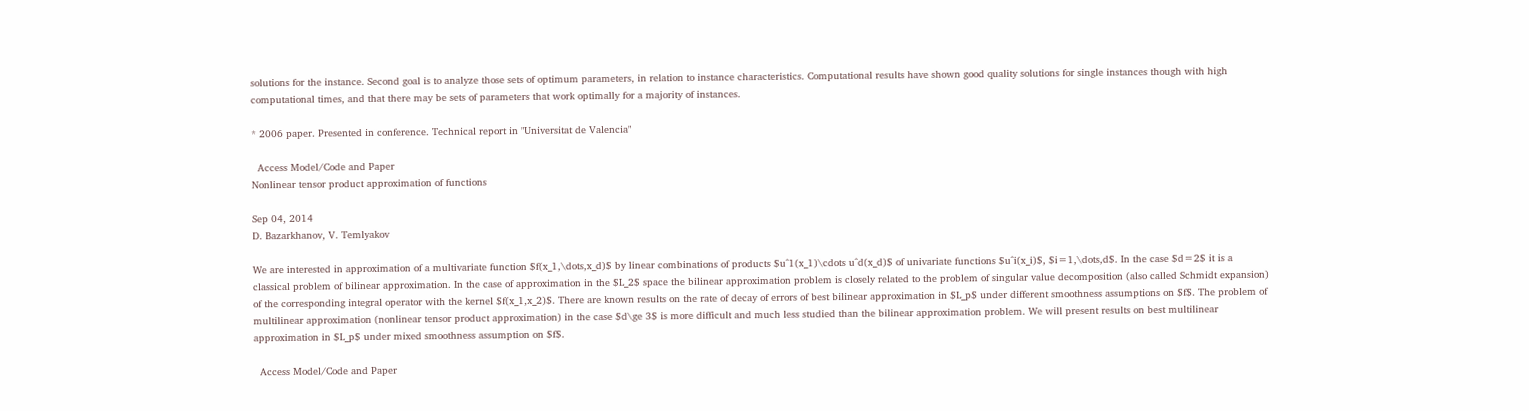solutions for the instance. Second goal is to analyze those sets of optimum parameters, in relation to instance characteristics. Computational results have shown good quality solutions for single instances though with high computational times, and that there may be sets of parameters that work optimally for a majority of instances.

* 2006 paper. Presented in conference. Technical report in "Universitat de Valencia"

  Access Model/Code and Paper
Nonlinear tensor product approximation of functions

Sep 04, 2014
D. Bazarkhanov, V. Temlyakov

We are interested in approximation of a multivariate function $f(x_1,\dots,x_d)$ by linear combinations of products $u^1(x_1)\cdots u^d(x_d)$ of univariate functions $u^i(x_i)$, $i=1,\dots,d$. In the case $d=2$ it is a classical problem of bilinear approximation. In the case of approximation in the $L_2$ space the bilinear approximation problem is closely related to the problem of singular value decomposition (also called Schmidt expansion) of the corresponding integral operator with the kernel $f(x_1,x_2)$. There are known results on the rate of decay of errors of best bilinear approximation in $L_p$ under different smoothness assumptions on $f$. The problem of multilinear approximation (nonlinear tensor product approximation) in the case $d\ge 3$ is more difficult and much less studied than the bilinear approximation problem. We will present results on best multilinear approximation in $L_p$ under mixed smoothness assumption on $f$.

  Access Model/Code and Paper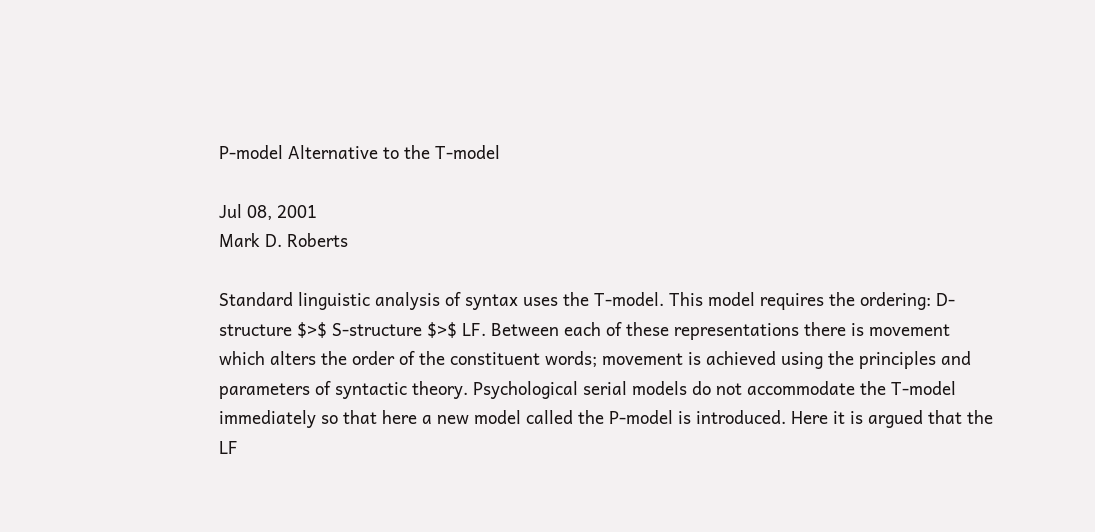P-model Alternative to the T-model

Jul 08, 2001
Mark D. Roberts

Standard linguistic analysis of syntax uses the T-model. This model requires the ordering: D-structure $>$ S-structure $>$ LF. Between each of these representations there is movement which alters the order of the constituent words; movement is achieved using the principles and parameters of syntactic theory. Psychological serial models do not accommodate the T-model immediately so that here a new model called the P-model is introduced. Here it is argued that the LF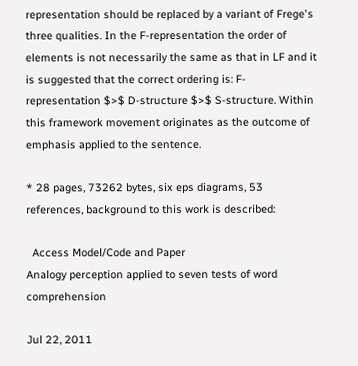representation should be replaced by a variant of Frege's three qualities. In the F-representation the order of elements is not necessarily the same as that in LF and it is suggested that the correct ordering is: F-representation $>$ D-structure $>$ S-structure. Within this framework movement originates as the outcome of emphasis applied to the sentence.

* 28 pages, 73262 bytes, six eps diagrams, 53 references, background to this work is described:

  Access Model/Code and Paper
Analogy perception applied to seven tests of word comprehension

Jul 22, 2011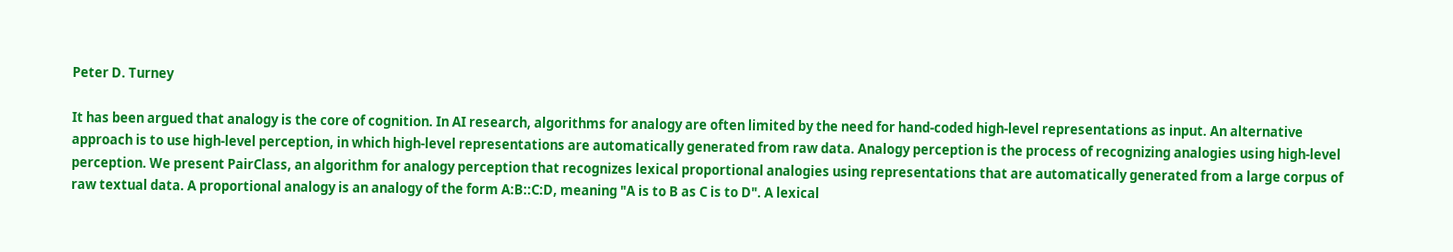Peter D. Turney

It has been argued that analogy is the core of cognition. In AI research, algorithms for analogy are often limited by the need for hand-coded high-level representations as input. An alternative approach is to use high-level perception, in which high-level representations are automatically generated from raw data. Analogy perception is the process of recognizing analogies using high-level perception. We present PairClass, an algorithm for analogy perception that recognizes lexical proportional analogies using representations that are automatically generated from a large corpus of raw textual data. A proportional analogy is an analogy of the form A:B::C:D, meaning "A is to B as C is to D". A lexical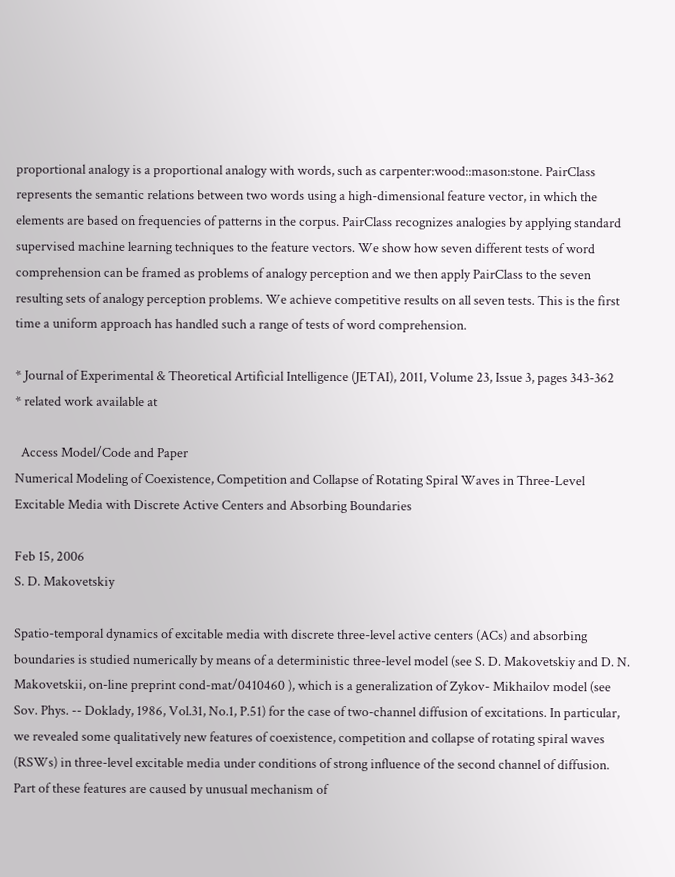proportional analogy is a proportional analogy with words, such as carpenter:wood::mason:stone. PairClass represents the semantic relations between two words using a high-dimensional feature vector, in which the elements are based on frequencies of patterns in the corpus. PairClass recognizes analogies by applying standard supervised machine learning techniques to the feature vectors. We show how seven different tests of word comprehension can be framed as problems of analogy perception and we then apply PairClass to the seven resulting sets of analogy perception problems. We achieve competitive results on all seven tests. This is the first time a uniform approach has handled such a range of tests of word comprehension.

* Journal of Experimental & Theoretical Artificial Intelligence (JETAI), 2011, Volume 23, Issue 3, pages 343-362
* related work available at

  Access Model/Code and Paper
Numerical Modeling of Coexistence, Competition and Collapse of Rotating Spiral Waves in Three-Level Excitable Media with Discrete Active Centers and Absorbing Boundaries

Feb 15, 2006
S. D. Makovetskiy

Spatio-temporal dynamics of excitable media with discrete three-level active centers (ACs) and absorbing boundaries is studied numerically by means of a deterministic three-level model (see S. D. Makovetskiy and D. N. Makovetskii, on-line preprint cond-mat/0410460 ), which is a generalization of Zykov- Mikhailov model (see Sov. Phys. -- Doklady, 1986, Vol.31, No.1, P.51) for the case of two-channel diffusion of excitations. In particular, we revealed some qualitatively new features of coexistence, competition and collapse of rotating spiral waves (RSWs) in three-level excitable media under conditions of strong influence of the second channel of diffusion. Part of these features are caused by unusual mechanism of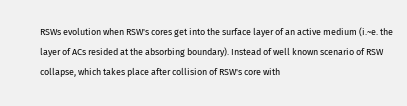RSWs evolution when RSW's cores get into the surface layer of an active medium (i.~e. the layer of ACs resided at the absorbing boundary). Instead of well known scenario of RSW collapse, which takes place after collision of RSW's core with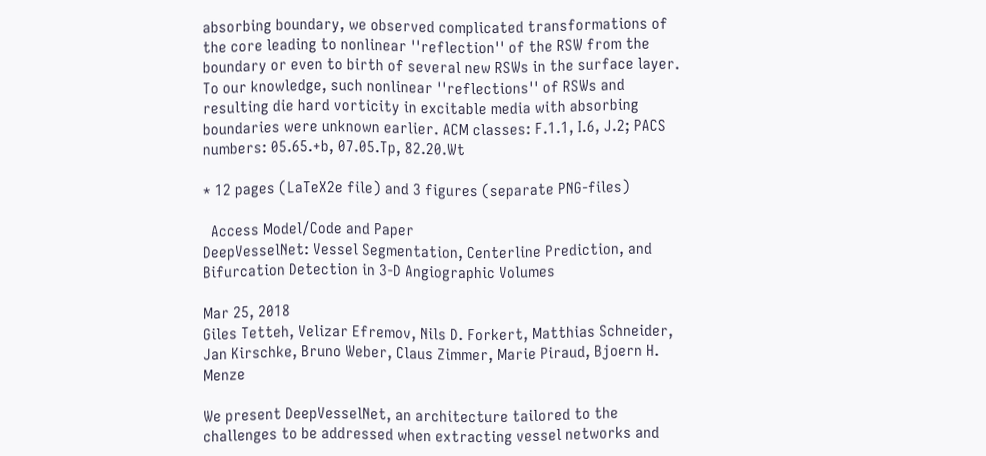absorbing boundary, we observed complicated transformations of the core leading to nonlinear ''reflection'' of the RSW from the boundary or even to birth of several new RSWs in the surface layer. To our knowledge, such nonlinear ''reflections'' of RSWs and resulting die hard vorticity in excitable media with absorbing boundaries were unknown earlier. ACM classes: F.1.1, I.6, J.2; PACS numbers: 05.65.+b, 07.05.Tp, 82.20.Wt

* 12 pages (LaTeX2e file) and 3 figures (separate PNG-files)

  Access Model/Code and Paper
DeepVesselNet: Vessel Segmentation, Centerline Prediction, and Bifurcation Detection in 3-D Angiographic Volumes

Mar 25, 2018
Giles Tetteh, Velizar Efremov, Nils D. Forkert, Matthias Schneider, Jan Kirschke, Bruno Weber, Claus Zimmer, Marie Piraud, Bjoern H. Menze

We present DeepVesselNet, an architecture tailored to the challenges to be addressed when extracting vessel networks and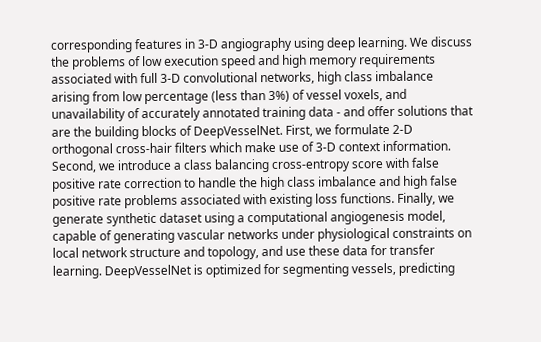corresponding features in 3-D angiography using deep learning. We discuss the problems of low execution speed and high memory requirements associated with full 3-D convolutional networks, high class imbalance arising from low percentage (less than 3%) of vessel voxels, and unavailability of accurately annotated training data - and offer solutions that are the building blocks of DeepVesselNet. First, we formulate 2-D orthogonal cross-hair filters which make use of 3-D context information. Second, we introduce a class balancing cross-entropy score with false positive rate correction to handle the high class imbalance and high false positive rate problems associated with existing loss functions. Finally, we generate synthetic dataset using a computational angiogenesis model, capable of generating vascular networks under physiological constraints on local network structure and topology, and use these data for transfer learning. DeepVesselNet is optimized for segmenting vessels, predicting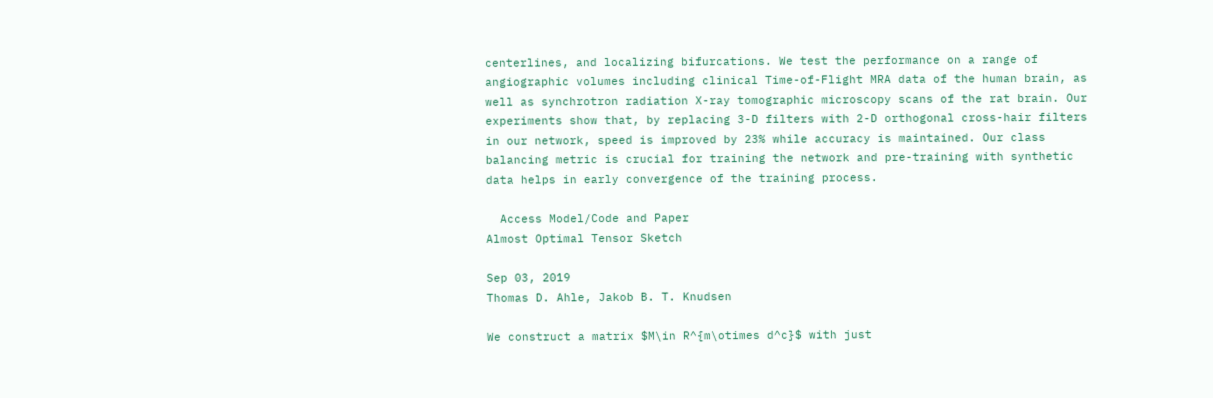centerlines, and localizing bifurcations. We test the performance on a range of angiographic volumes including clinical Time-of-Flight MRA data of the human brain, as well as synchrotron radiation X-ray tomographic microscopy scans of the rat brain. Our experiments show that, by replacing 3-D filters with 2-D orthogonal cross-hair filters in our network, speed is improved by 23% while accuracy is maintained. Our class balancing metric is crucial for training the network and pre-training with synthetic data helps in early convergence of the training process.

  Access Model/Code and Paper
Almost Optimal Tensor Sketch

Sep 03, 2019
Thomas D. Ahle, Jakob B. T. Knudsen

We construct a matrix $M\in R^{m\otimes d^c}$ with just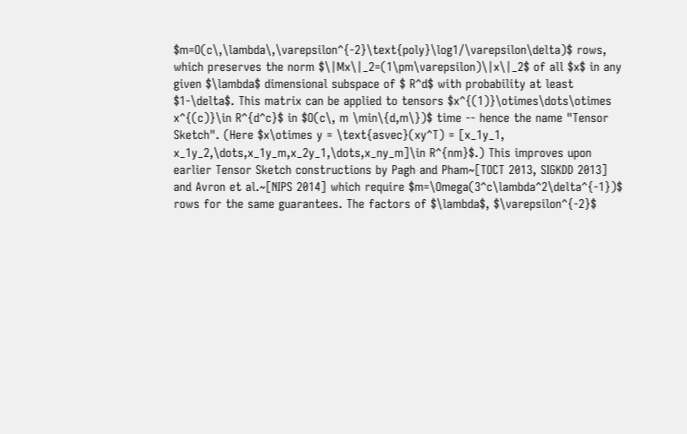$m=O(c\,\lambda\,\varepsilon^{-2}\text{poly}\log1/\varepsilon\delta)$ rows, which preserves the norm $\|Mx\|_2=(1\pm\varepsilon)\|x\|_2$ of all $x$ in any given $\lambda$ dimensional subspace of $ R^d$ with probability at least $1-\delta$. This matrix can be applied to tensors $x^{(1)}\otimes\dots\otimes x^{(c)}\in R^{d^c}$ in $O(c\, m \min\{d,m\})$ time -- hence the name "Tensor Sketch". (Here $x\otimes y = \text{asvec}(xy^T) = [x_1y_1, x_1y_2,\dots,x_1y_m,x_2y_1,\dots,x_ny_m]\in R^{nm}$.) This improves upon earlier Tensor Sketch constructions by Pagh and Pham~[TOCT 2013, SIGKDD 2013] and Avron et al.~[NIPS 2014] which require $m=\Omega(3^c\lambda^2\delta^{-1})$ rows for the same guarantees. The factors of $\lambda$, $\varepsilon^{-2}$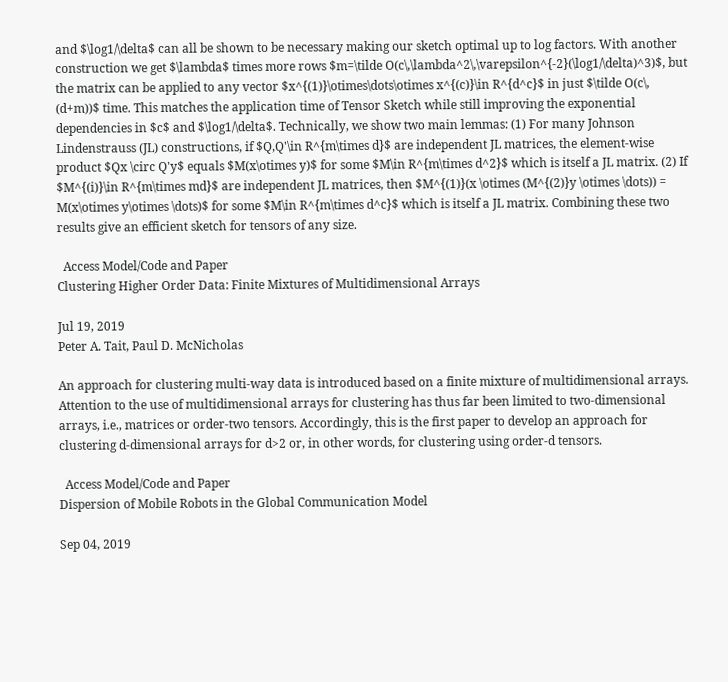and $\log1/\delta$ can all be shown to be necessary making our sketch optimal up to log factors. With another construction we get $\lambda$ times more rows $m=\tilde O(c\,\lambda^2\,\varepsilon^{-2}(\log1/\delta)^3)$, but the matrix can be applied to any vector $x^{(1)}\otimes\dots\otimes x^{(c)}\in R^{d^c}$ in just $\tilde O(c\, (d+m))$ time. This matches the application time of Tensor Sketch while still improving the exponential dependencies in $c$ and $\log1/\delta$. Technically, we show two main lemmas: (1) For many Johnson Lindenstrauss (JL) constructions, if $Q,Q'\in R^{m\times d}$ are independent JL matrices, the element-wise product $Qx \circ Q'y$ equals $M(x\otimes y)$ for some $M\in R^{m\times d^2}$ which is itself a JL matrix. (2) If $M^{(i)}\in R^{m\times md}$ are independent JL matrices, then $M^{(1)}(x \otimes (M^{(2)}y \otimes \dots)) = M(x\otimes y\otimes \dots)$ for some $M\in R^{m\times d^c}$ which is itself a JL matrix. Combining these two results give an efficient sketch for tensors of any size.

  Access Model/Code and Paper
Clustering Higher Order Data: Finite Mixtures of Multidimensional Arrays

Jul 19, 2019
Peter A. Tait, Paul D. McNicholas

An approach for clustering multi-way data is introduced based on a finite mixture of multidimensional arrays. Attention to the use of multidimensional arrays for clustering has thus far been limited to two-dimensional arrays, i.e., matrices or order-two tensors. Accordingly, this is the first paper to develop an approach for clustering d-dimensional arrays for d>2 or, in other words, for clustering using order-d tensors.

  Access Model/Code and Paper
Dispersion of Mobile Robots in the Global Communication Model

Sep 04, 2019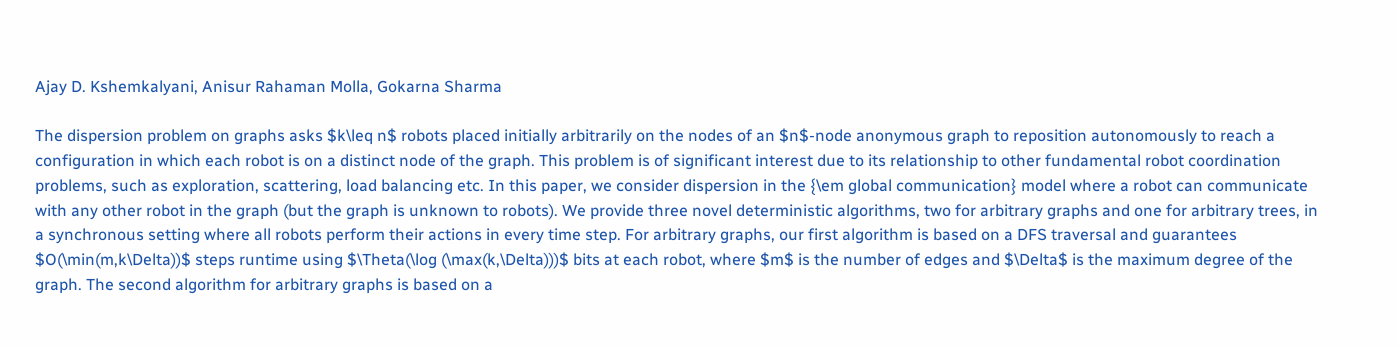Ajay D. Kshemkalyani, Anisur Rahaman Molla, Gokarna Sharma

The dispersion problem on graphs asks $k\leq n$ robots placed initially arbitrarily on the nodes of an $n$-node anonymous graph to reposition autonomously to reach a configuration in which each robot is on a distinct node of the graph. This problem is of significant interest due to its relationship to other fundamental robot coordination problems, such as exploration, scattering, load balancing etc. In this paper, we consider dispersion in the {\em global communication} model where a robot can communicate with any other robot in the graph (but the graph is unknown to robots). We provide three novel deterministic algorithms, two for arbitrary graphs and one for arbitrary trees, in a synchronous setting where all robots perform their actions in every time step. For arbitrary graphs, our first algorithm is based on a DFS traversal and guarantees $O(\min(m,k\Delta))$ steps runtime using $\Theta(\log (\max(k,\Delta)))$ bits at each robot, where $m$ is the number of edges and $\Delta$ is the maximum degree of the graph. The second algorithm for arbitrary graphs is based on a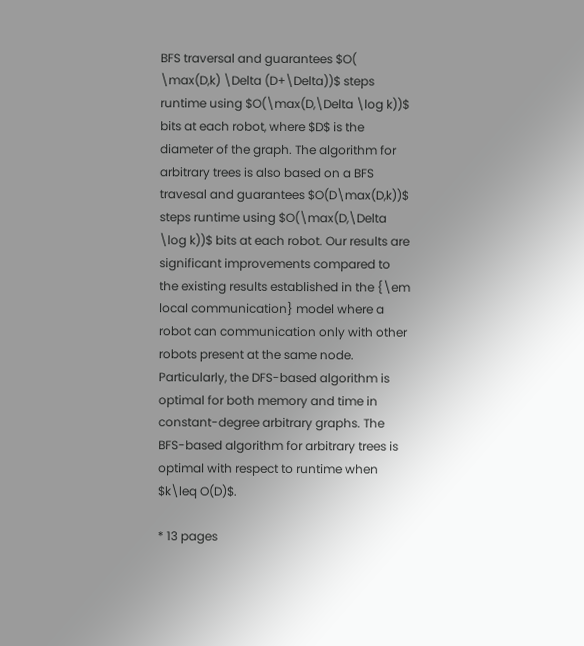BFS traversal and guarantees $O( \max(D,k) \Delta (D+\Delta))$ steps runtime using $O(\max(D,\Delta \log k))$ bits at each robot, where $D$ is the diameter of the graph. The algorithm for arbitrary trees is also based on a BFS travesal and guarantees $O(D\max(D,k))$ steps runtime using $O(\max(D,\Delta \log k))$ bits at each robot. Our results are significant improvements compared to the existing results established in the {\em local communication} model where a robot can communication only with other robots present at the same node. Particularly, the DFS-based algorithm is optimal for both memory and time in constant-degree arbitrary graphs. The BFS-based algorithm for arbitrary trees is optimal with respect to runtime when $k\leq O(D)$.

* 13 pages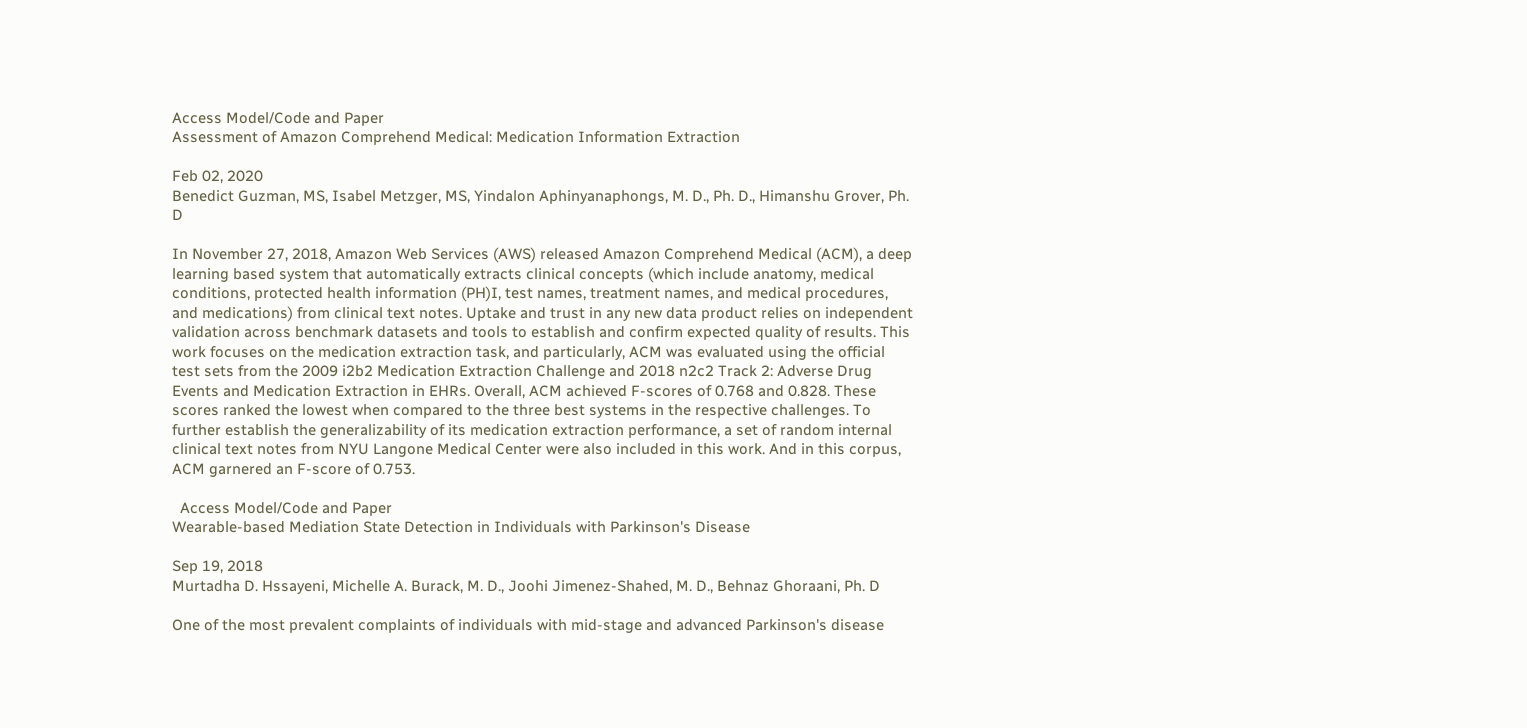Access Model/Code and Paper
Assessment of Amazon Comprehend Medical: Medication Information Extraction

Feb 02, 2020
Benedict Guzman, MS, Isabel Metzger, MS, Yindalon Aphinyanaphongs, M. D., Ph. D., Himanshu Grover, Ph. D

In November 27, 2018, Amazon Web Services (AWS) released Amazon Comprehend Medical (ACM), a deep learning based system that automatically extracts clinical concepts (which include anatomy, medical conditions, protected health information (PH)I, test names, treatment names, and medical procedures, and medications) from clinical text notes. Uptake and trust in any new data product relies on independent validation across benchmark datasets and tools to establish and confirm expected quality of results. This work focuses on the medication extraction task, and particularly, ACM was evaluated using the official test sets from the 2009 i2b2 Medication Extraction Challenge and 2018 n2c2 Track 2: Adverse Drug Events and Medication Extraction in EHRs. Overall, ACM achieved F-scores of 0.768 and 0.828. These scores ranked the lowest when compared to the three best systems in the respective challenges. To further establish the generalizability of its medication extraction performance, a set of random internal clinical text notes from NYU Langone Medical Center were also included in this work. And in this corpus, ACM garnered an F-score of 0.753.

  Access Model/Code and Paper
Wearable-based Mediation State Detection in Individuals with Parkinson's Disease

Sep 19, 2018
Murtadha D. Hssayeni, Michelle A. Burack, M. D., Joohi Jimenez-Shahed, M. D., Behnaz Ghoraani, Ph. D

One of the most prevalent complaints of individuals with mid-stage and advanced Parkinson's disease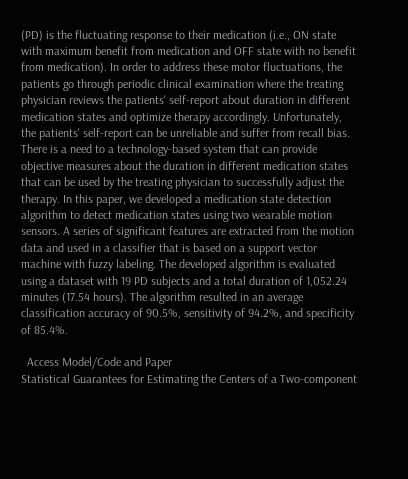(PD) is the fluctuating response to their medication (i.e., ON state with maximum benefit from medication and OFF state with no benefit from medication). In order to address these motor fluctuations, the patients go through periodic clinical examination where the treating physician reviews the patients' self-report about duration in different medication states and optimize therapy accordingly. Unfortunately, the patients' self-report can be unreliable and suffer from recall bias. There is a need to a technology-based system that can provide objective measures about the duration in different medication states that can be used by the treating physician to successfully adjust the therapy. In this paper, we developed a medication state detection algorithm to detect medication states using two wearable motion sensors. A series of significant features are extracted from the motion data and used in a classifier that is based on a support vector machine with fuzzy labeling. The developed algorithm is evaluated using a dataset with 19 PD subjects and a total duration of 1,052.24 minutes (17.54 hours). The algorithm resulted in an average classification accuracy of 90.5%, sensitivity of 94.2%, and specificity of 85.4%.

  Access Model/Code and Paper
Statistical Guarantees for Estimating the Centers of a Two-component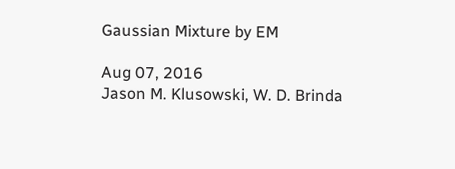Gaussian Mixture by EM

Aug 07, 2016
Jason M. Klusowski, W. D. Brinda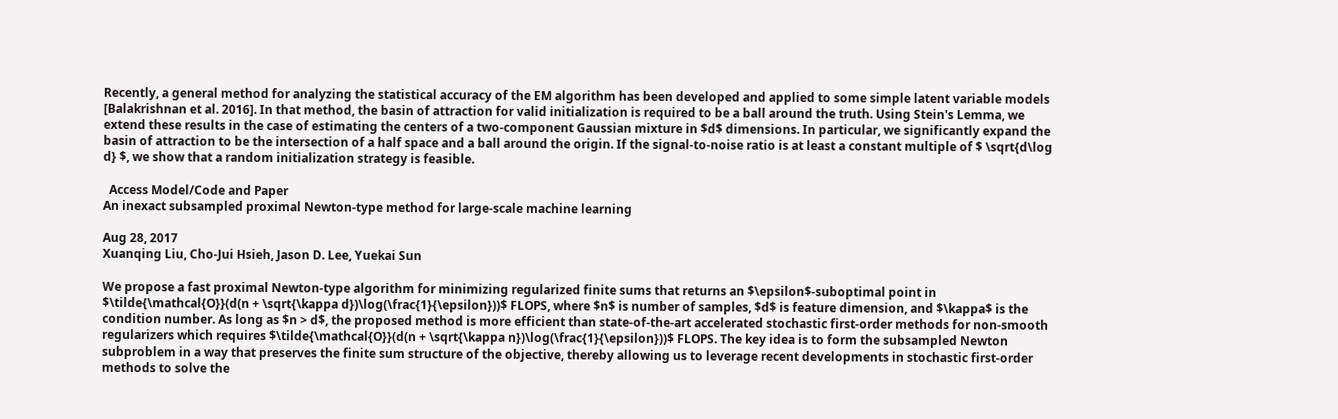Recently, a general method for analyzing the statistical accuracy of the EM algorithm has been developed and applied to some simple latent variable models [Balakrishnan et al. 2016]. In that method, the basin of attraction for valid initialization is required to be a ball around the truth. Using Stein's Lemma, we extend these results in the case of estimating the centers of a two-component Gaussian mixture in $d$ dimensions. In particular, we significantly expand the basin of attraction to be the intersection of a half space and a ball around the origin. If the signal-to-noise ratio is at least a constant multiple of $ \sqrt{d\log d} $, we show that a random initialization strategy is feasible.

  Access Model/Code and Paper
An inexact subsampled proximal Newton-type method for large-scale machine learning

Aug 28, 2017
Xuanqing Liu, Cho-Jui Hsieh, Jason D. Lee, Yuekai Sun

We propose a fast proximal Newton-type algorithm for minimizing regularized finite sums that returns an $\epsilon$-suboptimal point in $\tilde{\mathcal{O}}(d(n + \sqrt{\kappa d})\log(\frac{1}{\epsilon}))$ FLOPS, where $n$ is number of samples, $d$ is feature dimension, and $\kappa$ is the condition number. As long as $n > d$, the proposed method is more efficient than state-of-the-art accelerated stochastic first-order methods for non-smooth regularizers which requires $\tilde{\mathcal{O}}(d(n + \sqrt{\kappa n})\log(\frac{1}{\epsilon}))$ FLOPS. The key idea is to form the subsampled Newton subproblem in a way that preserves the finite sum structure of the objective, thereby allowing us to leverage recent developments in stochastic first-order methods to solve the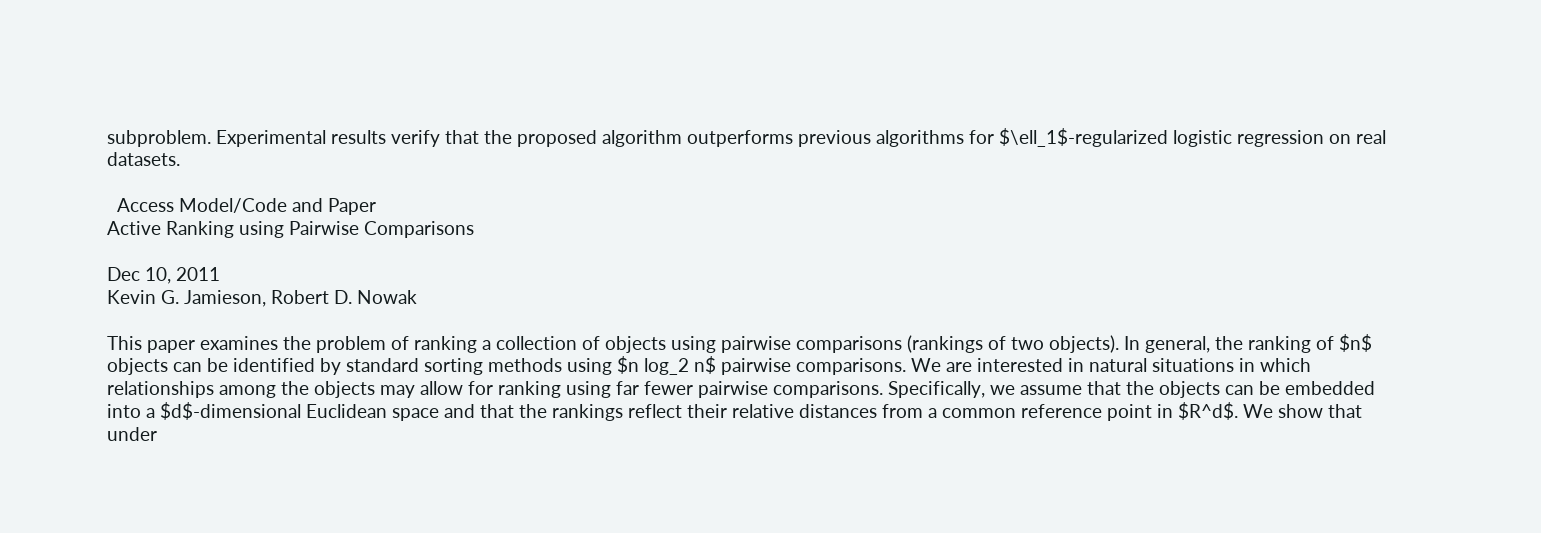subproblem. Experimental results verify that the proposed algorithm outperforms previous algorithms for $\ell_1$-regularized logistic regression on real datasets.

  Access Model/Code and Paper
Active Ranking using Pairwise Comparisons

Dec 10, 2011
Kevin G. Jamieson, Robert D. Nowak

This paper examines the problem of ranking a collection of objects using pairwise comparisons (rankings of two objects). In general, the ranking of $n$ objects can be identified by standard sorting methods using $n log_2 n$ pairwise comparisons. We are interested in natural situations in which relationships among the objects may allow for ranking using far fewer pairwise comparisons. Specifically, we assume that the objects can be embedded into a $d$-dimensional Euclidean space and that the rankings reflect their relative distances from a common reference point in $R^d$. We show that under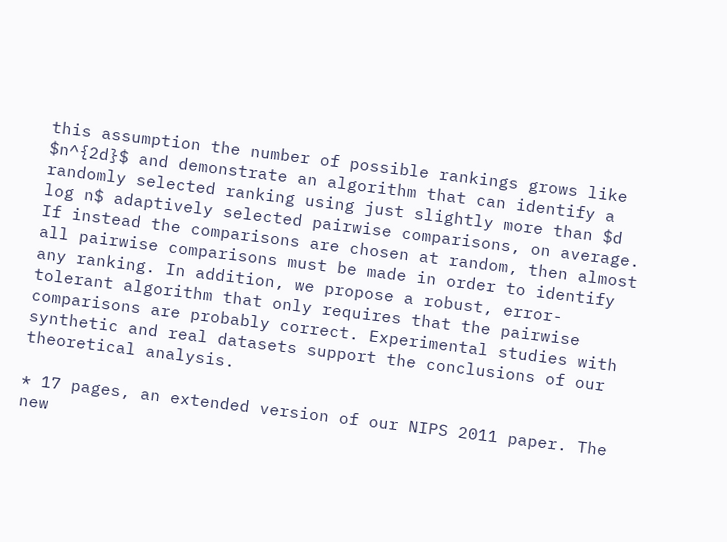this assumption the number of possible rankings grows like $n^{2d}$ and demonstrate an algorithm that can identify a randomly selected ranking using just slightly more than $d log n$ adaptively selected pairwise comparisons, on average. If instead the comparisons are chosen at random, then almost all pairwise comparisons must be made in order to identify any ranking. In addition, we propose a robust, error-tolerant algorithm that only requires that the pairwise comparisons are probably correct. Experimental studies with synthetic and real datasets support the conclusions of our theoretical analysis.

* 17 pages, an extended version of our NIPS 2011 paper. The new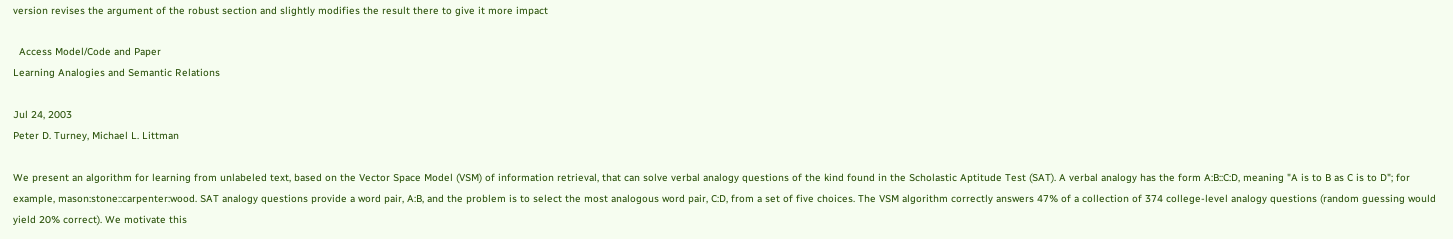version revises the argument of the robust section and slightly modifies the result there to give it more impact

  Access Model/Code and Paper
Learning Analogies and Semantic Relations

Jul 24, 2003
Peter D. Turney, Michael L. Littman

We present an algorithm for learning from unlabeled text, based on the Vector Space Model (VSM) of information retrieval, that can solve verbal analogy questions of the kind found in the Scholastic Aptitude Test (SAT). A verbal analogy has the form A:B::C:D, meaning "A is to B as C is to D"; for example, mason:stone::carpenter:wood. SAT analogy questions provide a word pair, A:B, and the problem is to select the most analogous word pair, C:D, from a set of five choices. The VSM algorithm correctly answers 47% of a collection of 374 college-level analogy questions (random guessing would yield 20% correct). We motivate this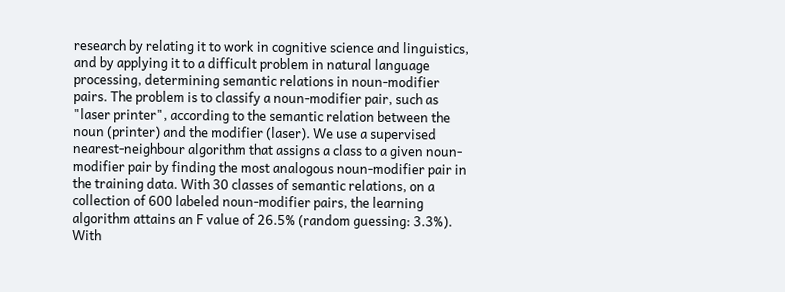research by relating it to work in cognitive science and linguistics, and by applying it to a difficult problem in natural language processing, determining semantic relations in noun-modifier pairs. The problem is to classify a noun-modifier pair, such as "laser printer", according to the semantic relation between the noun (printer) and the modifier (laser). We use a supervised nearest-neighbour algorithm that assigns a class to a given noun-modifier pair by finding the most analogous noun-modifier pair in the training data. With 30 classes of semantic relations, on a collection of 600 labeled noun-modifier pairs, the learning algorithm attains an F value of 26.5% (random guessing: 3.3%). With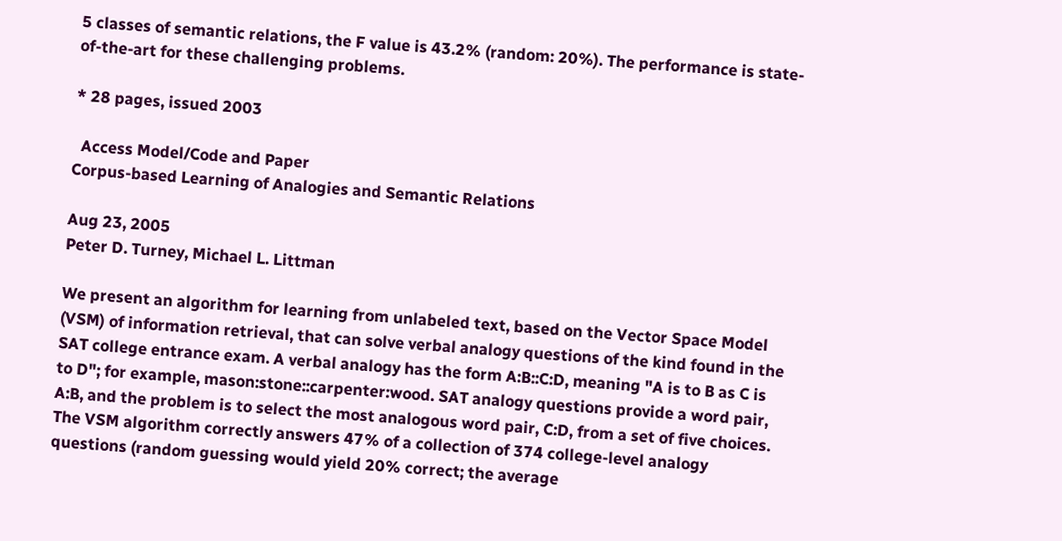5 classes of semantic relations, the F value is 43.2% (random: 20%). The performance is state-of-the-art for these challenging problems.

* 28 pages, issued 2003

  Access Model/Code and Paper
Corpus-based Learning of Analogies and Semantic Relations

Aug 23, 2005
Peter D. Turney, Michael L. Littman

We present an algorithm for learning from unlabeled text, based on the Vector Space Model (VSM) of information retrieval, that can solve verbal analogy questions of the kind found in the SAT college entrance exam. A verbal analogy has the form A:B::C:D, meaning "A is to B as C is to D"; for example, mason:stone::carpenter:wood. SAT analogy questions provide a word pair, A:B, and the problem is to select the most analogous word pair, C:D, from a set of five choices. The VSM algorithm correctly answers 47% of a collection of 374 college-level analogy questions (random guessing would yield 20% correct; the average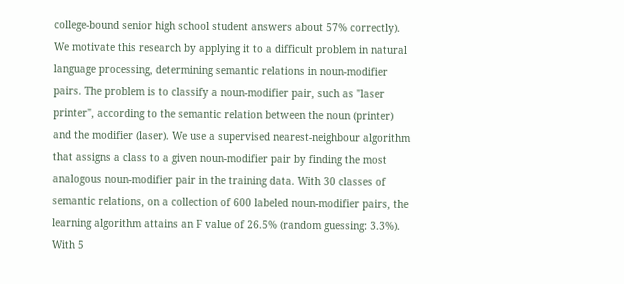college-bound senior high school student answers about 57% correctly). We motivate this research by applying it to a difficult problem in natural language processing, determining semantic relations in noun-modifier pairs. The problem is to classify a noun-modifier pair, such as "laser printer", according to the semantic relation between the noun (printer) and the modifier (laser). We use a supervised nearest-neighbour algorithm that assigns a class to a given noun-modifier pair by finding the most analogous noun-modifier pair in the training data. With 30 classes of semantic relations, on a collection of 600 labeled noun-modifier pairs, the learning algorithm attains an F value of 26.5% (random guessing: 3.3%). With 5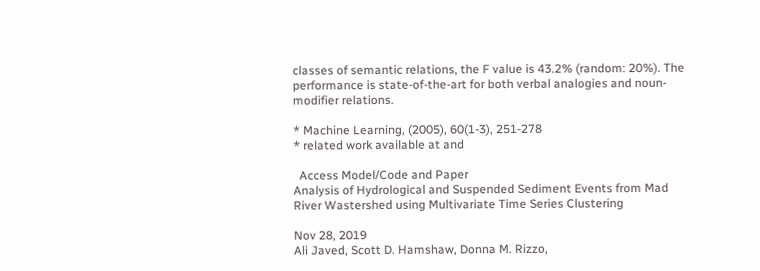classes of semantic relations, the F value is 43.2% (random: 20%). The performance is state-of-the-art for both verbal analogies and noun-modifier relations.

* Machine Learning, (2005), 60(1-3), 251-278
* related work available at and

  Access Model/Code and Paper
Analysis of Hydrological and Suspended Sediment Events from Mad River Wastershed using Multivariate Time Series Clustering

Nov 28, 2019
Ali Javed, Scott D. Hamshaw, Donna M. Rizzo,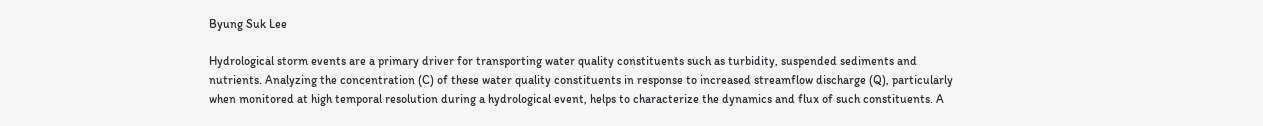Byung Suk Lee

Hydrological storm events are a primary driver for transporting water quality constituents such as turbidity, suspended sediments and nutrients. Analyzing the concentration (C) of these water quality constituents in response to increased streamflow discharge (Q), particularly when monitored at high temporal resolution during a hydrological event, helps to characterize the dynamics and flux of such constituents. A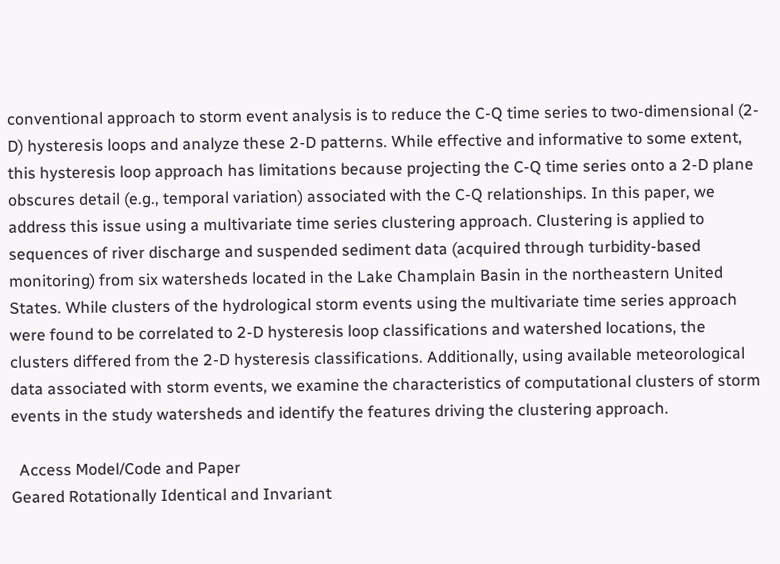conventional approach to storm event analysis is to reduce the C-Q time series to two-dimensional (2-D) hysteresis loops and analyze these 2-D patterns. While effective and informative to some extent, this hysteresis loop approach has limitations because projecting the C-Q time series onto a 2-D plane obscures detail (e.g., temporal variation) associated with the C-Q relationships. In this paper, we address this issue using a multivariate time series clustering approach. Clustering is applied to sequences of river discharge and suspended sediment data (acquired through turbidity-based monitoring) from six watersheds located in the Lake Champlain Basin in the northeastern United States. While clusters of the hydrological storm events using the multivariate time series approach were found to be correlated to 2-D hysteresis loop classifications and watershed locations, the clusters differed from the 2-D hysteresis classifications. Additionally, using available meteorological data associated with storm events, we examine the characteristics of computational clusters of storm events in the study watersheds and identify the features driving the clustering approach.

  Access Model/Code and Paper
Geared Rotationally Identical and Invariant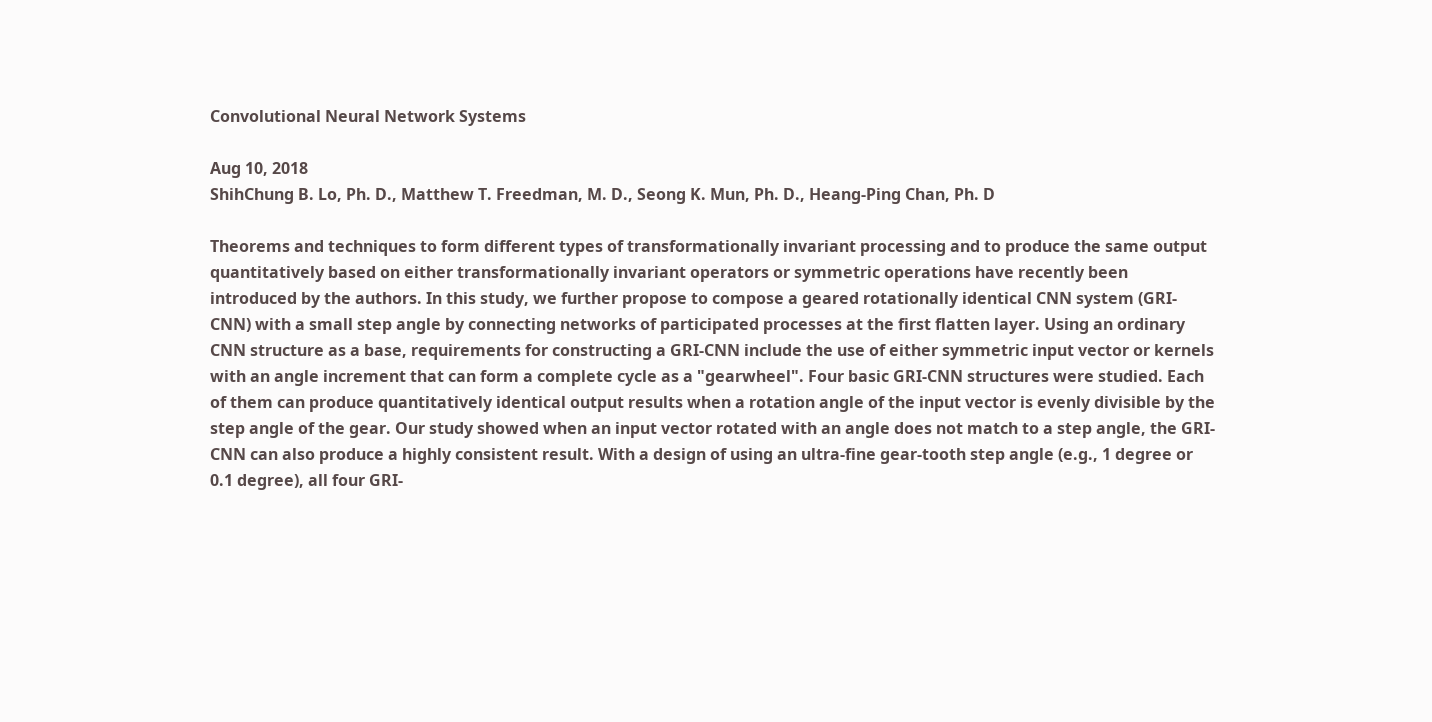Convolutional Neural Network Systems

Aug 10, 2018
ShihChung B. Lo, Ph. D., Matthew T. Freedman, M. D., Seong K. Mun, Ph. D., Heang-Ping Chan, Ph. D

Theorems and techniques to form different types of transformationally invariant processing and to produce the same output quantitatively based on either transformationally invariant operators or symmetric operations have recently been introduced by the authors. In this study, we further propose to compose a geared rotationally identical CNN system (GRI-CNN) with a small step angle by connecting networks of participated processes at the first flatten layer. Using an ordinary CNN structure as a base, requirements for constructing a GRI-CNN include the use of either symmetric input vector or kernels with an angle increment that can form a complete cycle as a "gearwheel". Four basic GRI-CNN structures were studied. Each of them can produce quantitatively identical output results when a rotation angle of the input vector is evenly divisible by the step angle of the gear. Our study showed when an input vector rotated with an angle does not match to a step angle, the GRI-CNN can also produce a highly consistent result. With a design of using an ultra-fine gear-tooth step angle (e.g., 1 degree or 0.1 degree), all four GRI-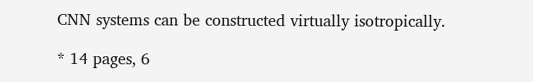CNN systems can be constructed virtually isotropically.

* 14 pages, 6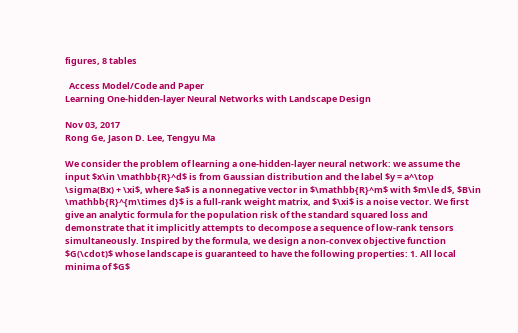figures, 8 tables

  Access Model/Code and Paper
Learning One-hidden-layer Neural Networks with Landscape Design

Nov 03, 2017
Rong Ge, Jason D. Lee, Tengyu Ma

We consider the problem of learning a one-hidden-layer neural network: we assume the input $x\in \mathbb{R}^d$ is from Gaussian distribution and the label $y = a^\top \sigma(Bx) + \xi$, where $a$ is a nonnegative vector in $\mathbb{R}^m$ with $m\le d$, $B\in \mathbb{R}^{m\times d}$ is a full-rank weight matrix, and $\xi$ is a noise vector. We first give an analytic formula for the population risk of the standard squared loss and demonstrate that it implicitly attempts to decompose a sequence of low-rank tensors simultaneously. Inspired by the formula, we design a non-convex objective function $G(\cdot)$ whose landscape is guaranteed to have the following properties: 1. All local minima of $G$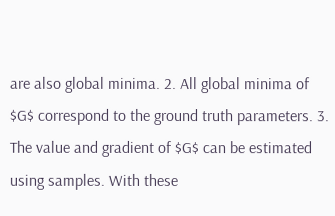are also global minima. 2. All global minima of $G$ correspond to the ground truth parameters. 3. The value and gradient of $G$ can be estimated using samples. With these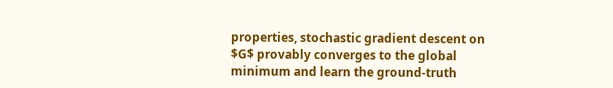properties, stochastic gradient descent on $G$ provably converges to the global minimum and learn the ground-truth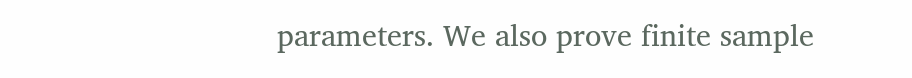parameters. We also prove finite sample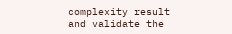complexity result and validate the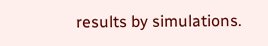results by simulations.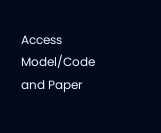Access Model/Code and Paper